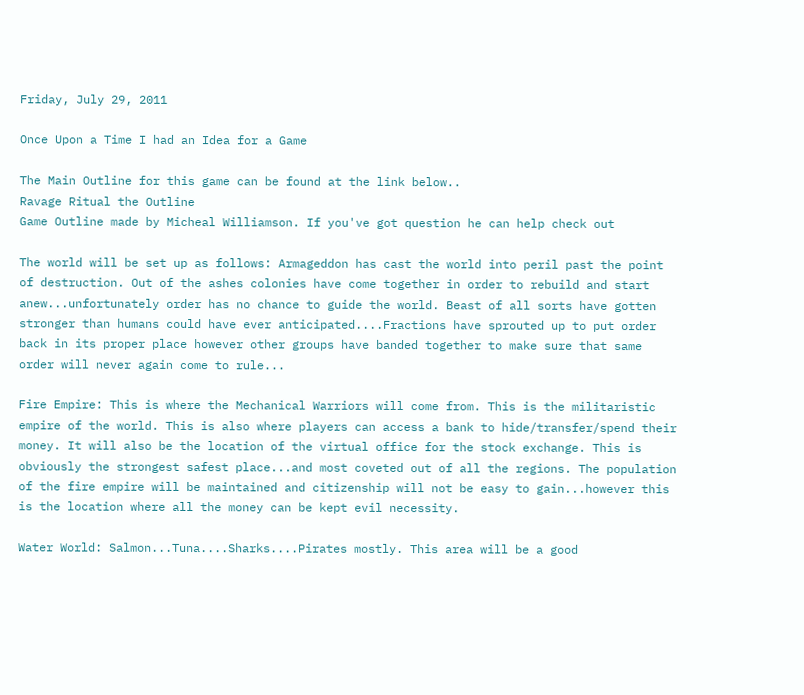Friday, July 29, 2011

Once Upon a Time I had an Idea for a Game

The Main Outline for this game can be found at the link below..
Ravage Ritual the Outline
Game Outline made by Micheal Williamson. If you've got question he can help check out

The world will be set up as follows: Armageddon has cast the world into peril past the point of destruction. Out of the ashes colonies have come together in order to rebuild and start anew...unfortunately order has no chance to guide the world. Beast of all sorts have gotten stronger than humans could have ever anticipated....Fractions have sprouted up to put order back in its proper place however other groups have banded together to make sure that same order will never again come to rule...

Fire Empire: This is where the Mechanical Warriors will come from. This is the militaristic empire of the world. This is also where players can access a bank to hide/transfer/spend their money. It will also be the location of the virtual office for the stock exchange. This is obviously the strongest safest place...and most coveted out of all the regions. The population of the fire empire will be maintained and citizenship will not be easy to gain...however this is the location where all the money can be kept evil necessity.

Water World: Salmon...Tuna....Sharks....Pirates mostly. This area will be a good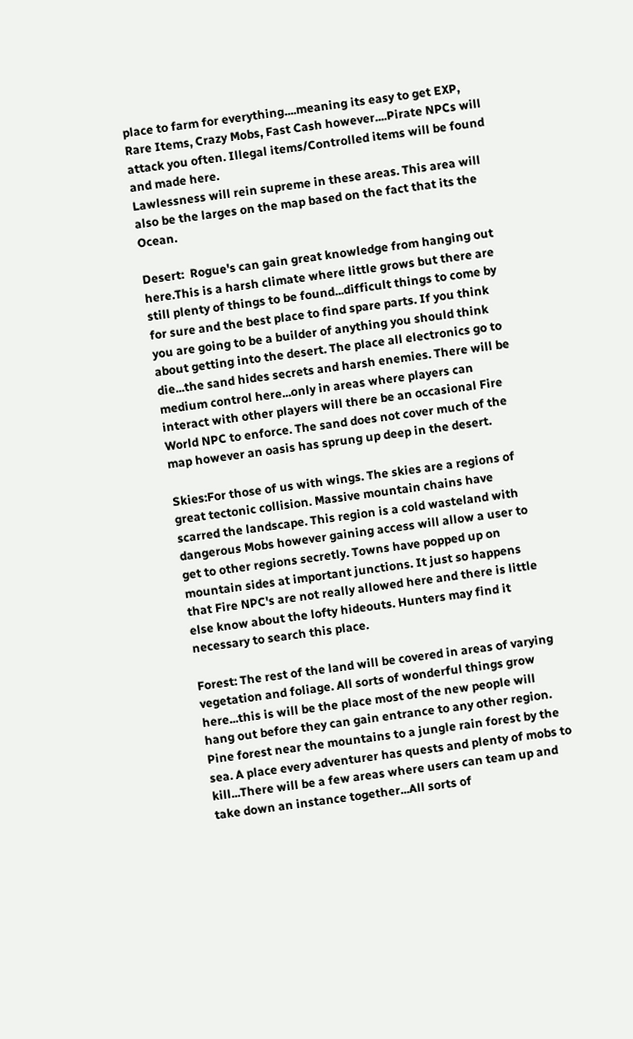place to farm for everything....meaning its easy to get EXP, Rare Items, Crazy Mobs, Fast Cash however....Pirate NPCs will attack you often. Illegal items/Controlled items will be found and made here.
Lawlessness will rein supreme in these areas. This area will also be the larges on the map based on the fact that its the Ocean.

Desert:  Rogue's can gain great knowledge from hanging out here.This is a harsh climate where little grows but there are still plenty of things to be found...difficult things to come by for sure and the best place to find spare parts. If you think you are going to be a builder of anything you should think about getting into the desert. The place all electronics go to die...the sand hides secrets and harsh enemies. There will be medium control here...only in areas where players can interact with other players will there be an occasional Fire World NPC to enforce. The sand does not cover much of the map however an oasis has sprung up deep in the desert.

Skies:For those of us with wings. The skies are a regions of great tectonic collision. Massive mountain chains have scarred the landscape. This region is a cold wasteland with dangerous Mobs however gaining access will allow a user to get to other regions secretly. Towns have popped up on mountain sides at important junctions. It just so happens that Fire NPC's are not really allowed here and there is little else know about the lofty hideouts. Hunters may find it necessary to search this place.

Forest: The rest of the land will be covered in areas of varying vegetation and foliage. All sorts of wonderful things grow here...this is will be the place most of the new people will hang out before they can gain entrance to any other region. Pine forest near the mountains to a jungle rain forest by the sea. A place every adventurer has quests and plenty of mobs to kill...There will be a few areas where users can team up and take down an instance together...All sorts of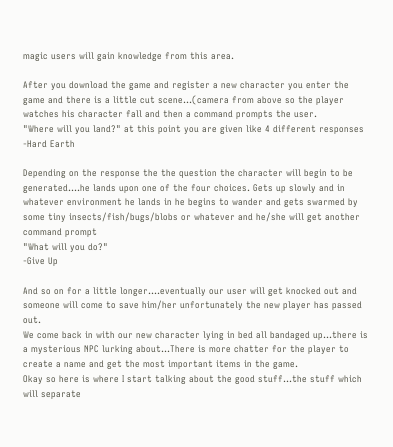magic users will gain knowledge from this area.

After you download the game and register a new character you enter the game and there is a little cut scene...(camera from above so the player watches his character fall and then a command prompts the user.
"Where will you land?" at this point you are given like 4 different responses
-Hard Earth

Depending on the response the the question the character will begin to be generated....he lands upon one of the four choices. Gets up slowly and in whatever environment he lands in he begins to wander and gets swarmed by some tiny insects/fish/bugs/blobs or whatever and he/she will get another command prompt
"What will you do?"
-Give Up

And so on for a little longer....eventually our user will get knocked out and someone will come to save him/her unfortunately the new player has passed out.
We come back in with our new character lying in bed all bandaged up...there is a mysterious NPC lurking about...There is more chatter for the player to create a name and get the most important items in the game.
Okay so here is where I start talking about the good stuff...the stuff which will separate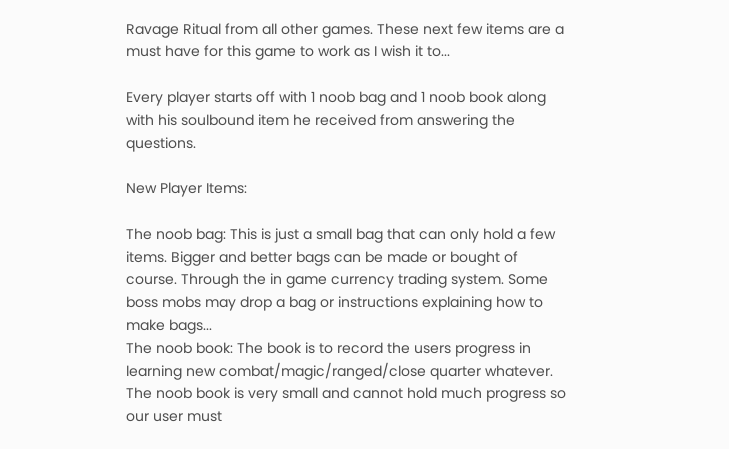Ravage Ritual from all other games. These next few items are a must have for this game to work as I wish it to...

Every player starts off with 1 noob bag and 1 noob book along with his soulbound item he received from answering the questions.

New Player Items:

The noob bag: This is just a small bag that can only hold a few items. Bigger and better bags can be made or bought of course. Through the in game currency trading system. Some boss mobs may drop a bag or instructions explaining how to make bags...
The noob book: The book is to record the users progress in learning new combat/magic/ranged/close quarter whatever. The noob book is very small and cannot hold much progress so our user must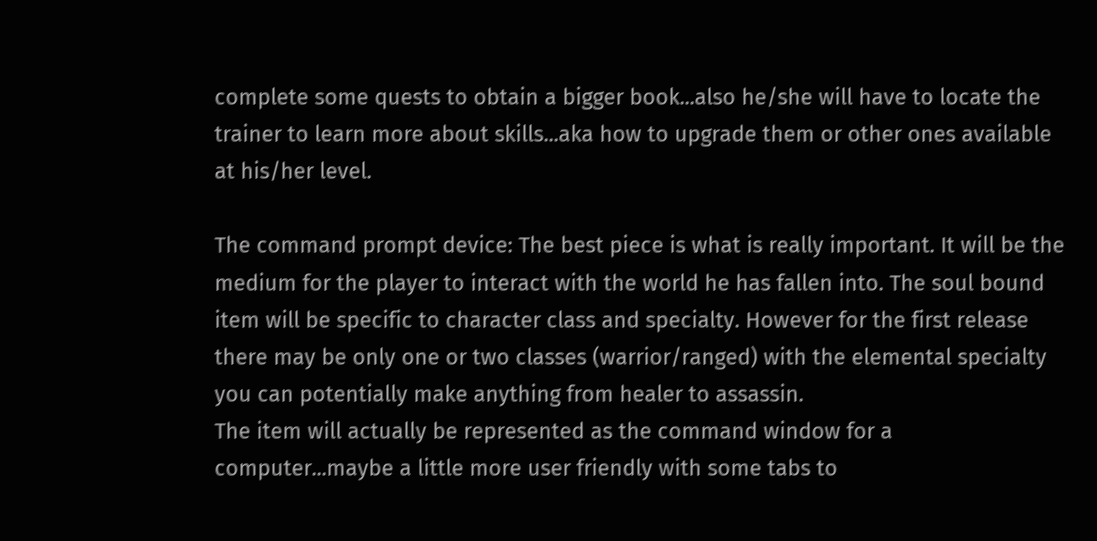complete some quests to obtain a bigger book...also he/she will have to locate the trainer to learn more about skills...aka how to upgrade them or other ones available at his/her level.

The command prompt device: The best piece is what is really important. It will be the medium for the player to interact with the world he has fallen into. The soul bound item will be specific to character class and specialty. However for the first release there may be only one or two classes (warrior/ranged) with the elemental specialty you can potentially make anything from healer to assassin.
The item will actually be represented as the command window for a computer...maybe a little more user friendly with some tabs to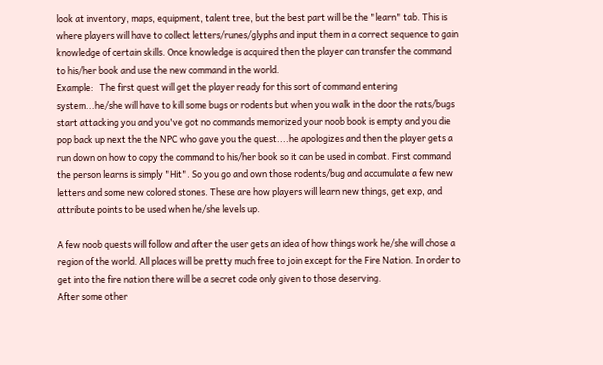look at inventory, maps, equipment, talent tree, but the best part will be the "learn" tab. This is where players will have to collect letters/runes/glyphs and input them in a correct sequence to gain knowledge of certain skills. Once knowledge is acquired then the player can transfer the command to his/her book and use the new command in the world.
Example:   The first quest will get the player ready for this sort of command entering system...he/she will have to kill some bugs or rodents but when you walk in the door the rats/bugs start attacking you and you've got no commands memorized your noob book is empty and you die pop back up next the the NPC who gave you the quest....he apologizes and then the player gets a run down on how to copy the command to his/her book so it can be used in combat. First command the person learns is simply "Hit". So you go and own those rodents/bug and accumulate a few new letters and some new colored stones. These are how players will learn new things, get exp, and attribute points to be used when he/she levels up.

A few noob quests will follow and after the user gets an idea of how things work he/she will chose a region of the world. All places will be pretty much free to join except for the Fire Nation. In order to get into the fire nation there will be a secret code only given to those deserving.
After some other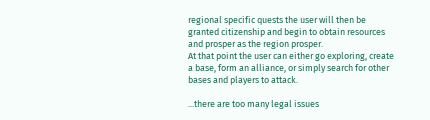regional specific quests the user will then be granted citizenship and begin to obtain resources and prosper as the region prosper.
At that point the user can either go exploring, create a base, form an alliance, or simply search for other bases and players to attack.

...there are too many legal issues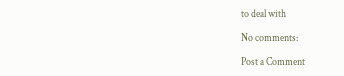to deal with

No comments:

Post a Comment